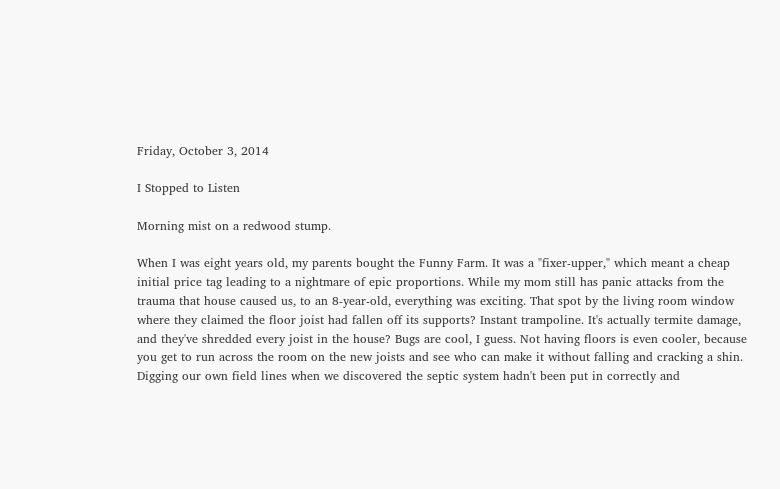Friday, October 3, 2014

I Stopped to Listen

Morning mist on a redwood stump.

When I was eight years old, my parents bought the Funny Farm. It was a "fixer-upper," which meant a cheap initial price tag leading to a nightmare of epic proportions. While my mom still has panic attacks from the trauma that house caused us, to an 8-year-old, everything was exciting. That spot by the living room window where they claimed the floor joist had fallen off its supports? Instant trampoline. It's actually termite damage, and they've shredded every joist in the house? Bugs are cool, I guess. Not having floors is even cooler, because you get to run across the room on the new joists and see who can make it without falling and cracking a shin. Digging our own field lines when we discovered the septic system hadn't been put in correctly and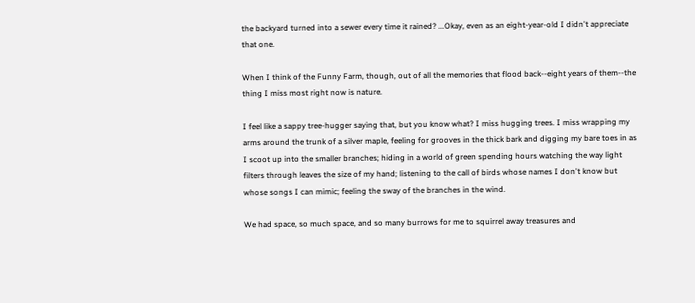the backyard turned into a sewer every time it rained? ...Okay, even as an eight-year-old I didn't appreciate that one.

When I think of the Funny Farm, though, out of all the memories that flood back--eight years of them--the thing I miss most right now is nature.

I feel like a sappy tree-hugger saying that, but you know what? I miss hugging trees. I miss wrapping my arms around the trunk of a silver maple, feeling for grooves in the thick bark and digging my bare toes in as I scoot up into the smaller branches; hiding in a world of green spending hours watching the way light filters through leaves the size of my hand; listening to the call of birds whose names I don't know but whose songs I can mimic; feeling the sway of the branches in the wind.

We had space, so much space, and so many burrows for me to squirrel away treasures and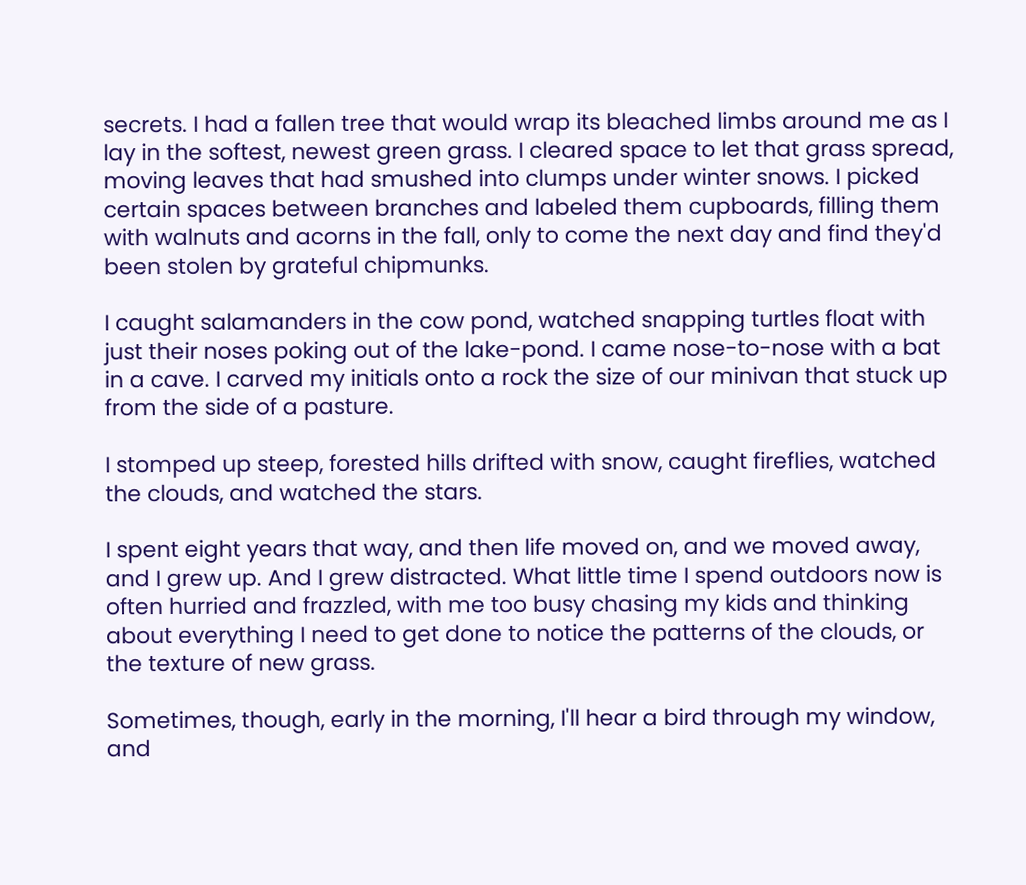secrets. I had a fallen tree that would wrap its bleached limbs around me as I lay in the softest, newest green grass. I cleared space to let that grass spread, moving leaves that had smushed into clumps under winter snows. I picked certain spaces between branches and labeled them cupboards, filling them with walnuts and acorns in the fall, only to come the next day and find they'd been stolen by grateful chipmunks.

I caught salamanders in the cow pond, watched snapping turtles float with just their noses poking out of the lake-pond. I came nose-to-nose with a bat in a cave. I carved my initials onto a rock the size of our minivan that stuck up from the side of a pasture.

I stomped up steep, forested hills drifted with snow, caught fireflies, watched the clouds, and watched the stars.

I spent eight years that way, and then life moved on, and we moved away, and I grew up. And I grew distracted. What little time I spend outdoors now is often hurried and frazzled, with me too busy chasing my kids and thinking about everything I need to get done to notice the patterns of the clouds, or the texture of new grass.

Sometimes, though, early in the morning, I'll hear a bird through my window, and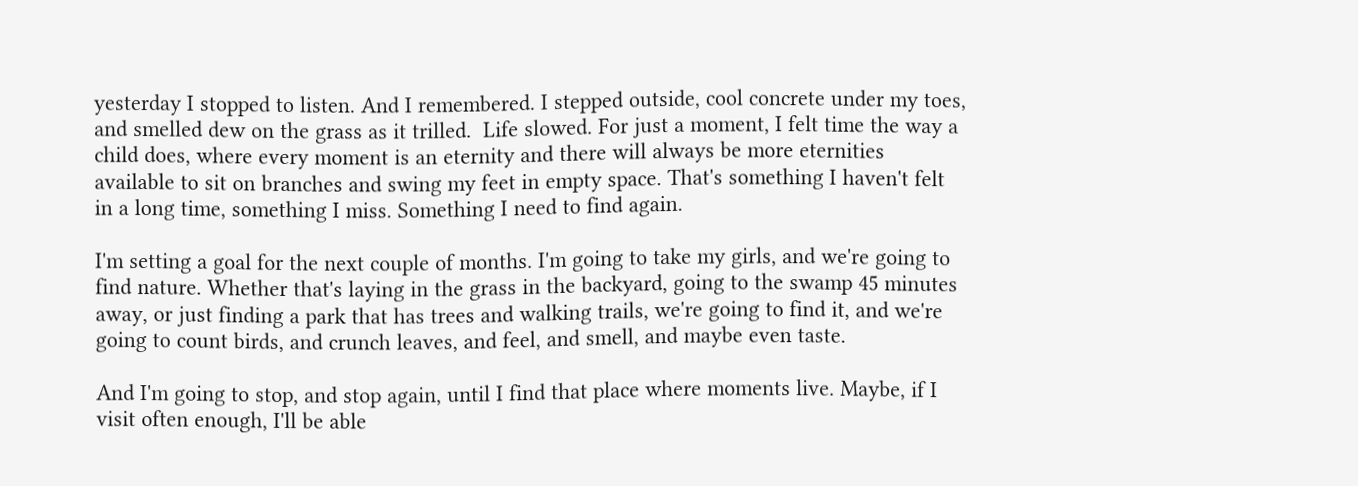yesterday I stopped to listen. And I remembered. I stepped outside, cool concrete under my toes, and smelled dew on the grass as it trilled.  Life slowed. For just a moment, I felt time the way a child does, where every moment is an eternity and there will always be more eternities available to sit on branches and swing my feet in empty space. That's something I haven't felt in a long time, something I miss. Something I need to find again.

I'm setting a goal for the next couple of months. I'm going to take my girls, and we're going to find nature. Whether that's laying in the grass in the backyard, going to the swamp 45 minutes away, or just finding a park that has trees and walking trails, we're going to find it, and we're going to count birds, and crunch leaves, and feel, and smell, and maybe even taste.

And I'm going to stop, and stop again, until I find that place where moments live. Maybe, if I visit often enough, I'll be able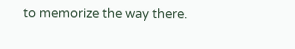to memorize the way there.